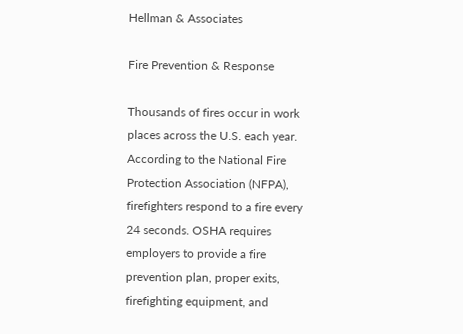Hellman & Associates

Fire Prevention & Response

Thousands of fires occur in work places across the U.S. each year. According to the National Fire Protection Association (NFPA), firefighters respond to a fire every 24 seconds. OSHA requires employers to provide a fire prevention plan, proper exits, firefighting equipment, and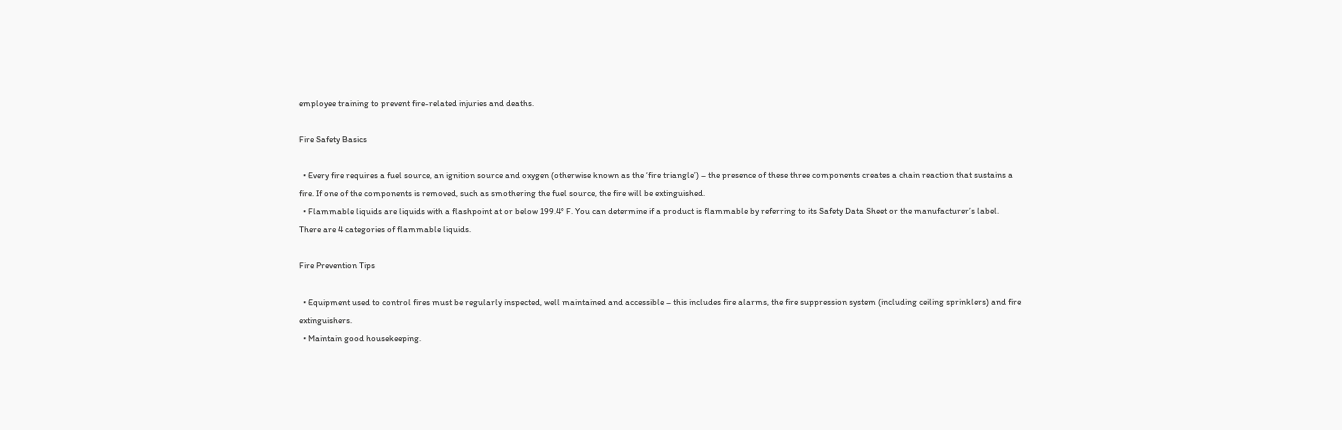employee training to prevent fire-related injuries and deaths.

Fire Safety Basics

  • Every fire requires a fuel source, an ignition source and oxygen (otherwise known as the ‘fire triangle’) – the presence of these three components creates a chain reaction that sustains a fire. If one of the components is removed, such as smothering the fuel source, the fire will be extinguished.
  • Flammable liquids are liquids with a flashpoint at or below 199.4° F. You can determine if a product is flammable by referring to its Safety Data Sheet or the manufacturer’s label. There are 4 categories of flammable liquids.

Fire Prevention Tips

  • Equipment used to control fires must be regularly inspected, well maintained and accessible – this includes fire alarms, the fire suppression system (including ceiling sprinklers) and fire extinguishers.
  • Maintain good housekeeping.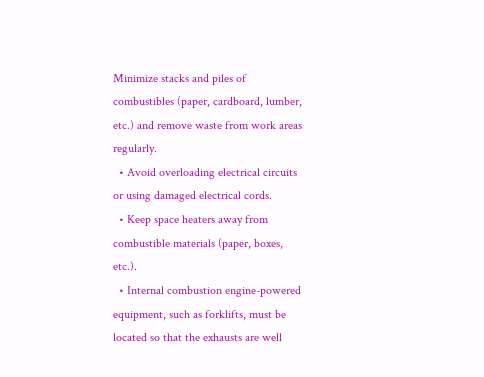Minimize stacks and piles of combustibles (paper, cardboard, lumber, etc.) and remove waste from work areas regularly.
  • Avoid overloading electrical circuits or using damaged electrical cords.
  • Keep space heaters away from combustible materials (paper, boxes, etc.).
  • Internal combustion engine-powered equipment, such as forklifts, must be located so that the exhausts are well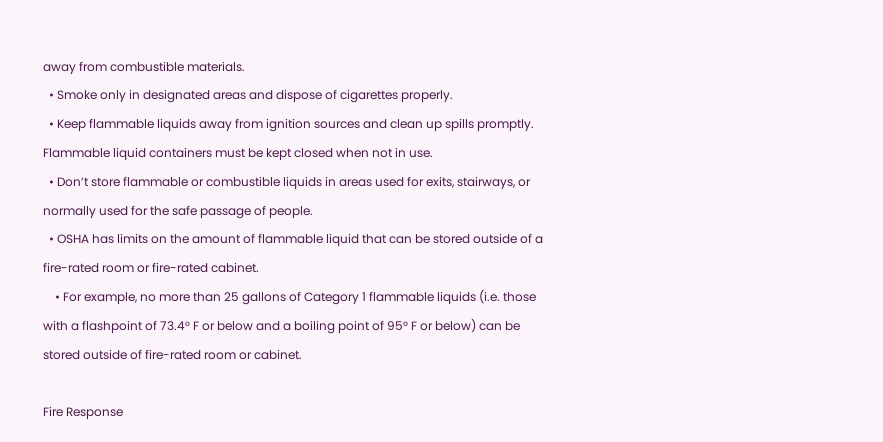away from combustible materials.
  • Smoke only in designated areas and dispose of cigarettes properly.
  • Keep flammable liquids away from ignition sources and clean up spills promptly. Flammable liquid containers must be kept closed when not in use.
  • Don’t store flammable or combustible liquids in areas used for exits, stairways, or normally used for the safe passage of people.
  • OSHA has limits on the amount of flammable liquid that can be stored outside of a fire-rated room or fire-rated cabinet.
    • For example, no more than 25 gallons of Category 1 flammable liquids (i.e. those with a flashpoint of 73.4° F or below and a boiling point of 95° F or below) can be stored outside of fire-rated room or cabinet.

Fire Response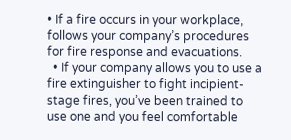• If a fire occurs in your workplace, follows your company’s procedures for fire response and evacuations.
  • If your company allows you to use a fire extinguisher to fight incipient-stage fires, you’ve been trained to use one and you feel comfortable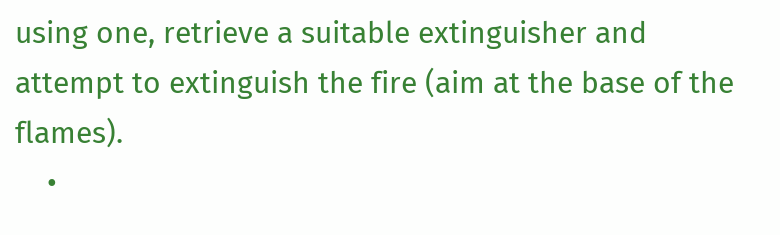using one, retrieve a suitable extinguisher and attempt to extinguish the fire (aim at the base of the flames).
    •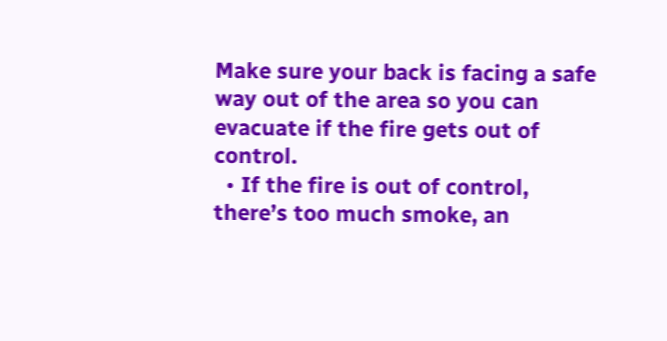Make sure your back is facing a safe way out of the area so you can evacuate if the fire gets out of control.
  • If the fire is out of control, there’s too much smoke, an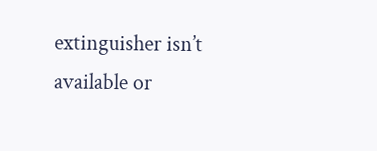extinguisher isn’t available or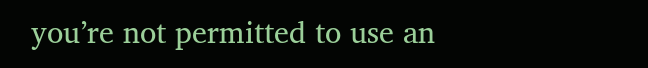you’re not permitted to use an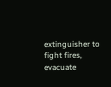extinguisher to fight fires, evacuate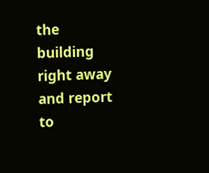the building right away and report to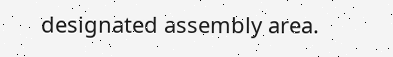designated assembly area.